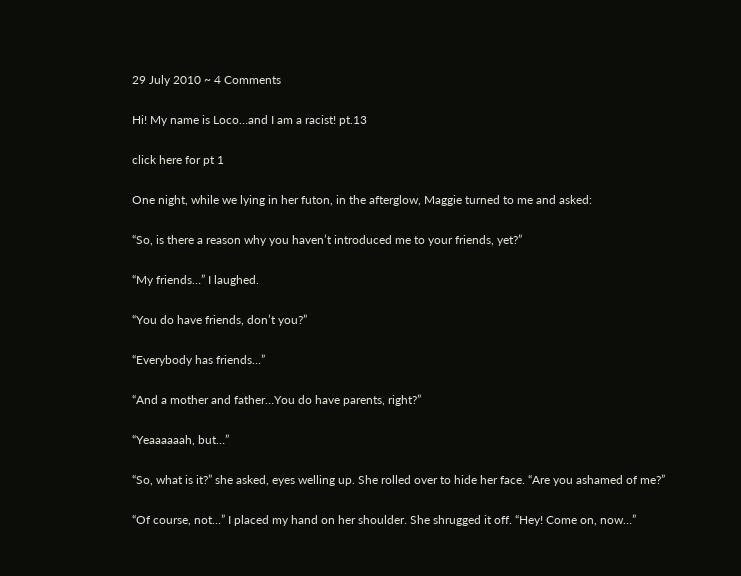29 July 2010 ~ 4 Comments

Hi! My name is Loco…and I am a racist! pt.13

click here for pt 1

One night, while we lying in her futon, in the afterglow, Maggie turned to me and asked:

“So, is there a reason why you haven’t introduced me to your friends, yet?”

“My friends…” I laughed.

“You do have friends, don’t you?”

“Everybody has friends…”

“And a mother and father…You do have parents, right?”

“Yeaaaaaah, but…”

“So, what is it?” she asked, eyes welling up. She rolled over to hide her face. “Are you ashamed of me?”

“Of course, not…” I placed my hand on her shoulder. She shrugged it off. “Hey! Come on, now…”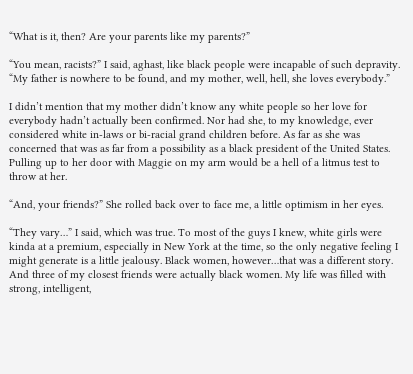“What is it, then? Are your parents like my parents?”

“You mean, racists?” I said, aghast, like black people were incapable of such depravity. “My father is nowhere to be found, and my mother, well, hell, she loves everybody.”

I didn’t mention that my mother didn’t know any white people so her love for everybody hadn’t actually been confirmed. Nor had she, to my knowledge, ever considered white in-laws or bi-racial grand children before. As far as she was concerned that was as far from a possibility as a black president of the United States. Pulling up to her door with Maggie on my arm would be a hell of a litmus test to throw at her.

“And, your friends?” She rolled back over to face me, a little optimism in her eyes.

“They vary…” I said, which was true. To most of the guys I knew, white girls were kinda at a premium, especially in New York at the time, so the only negative feeling I might generate is a little jealousy. Black women, however…that was a different story. And three of my closest friends were actually black women. My life was filled with strong, intelligent,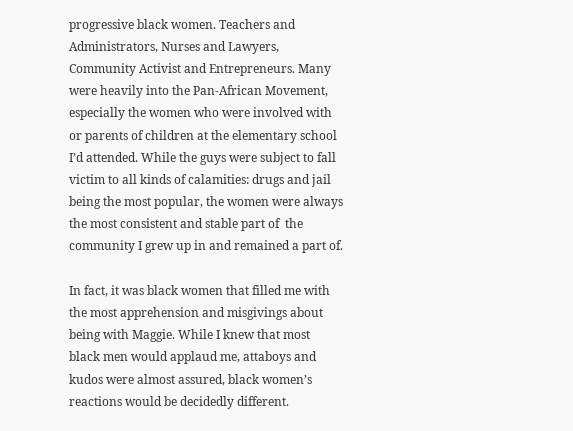progressive black women. Teachers and Administrators, Nurses and Lawyers, Community Activist and Entrepreneurs. Many were heavily into the Pan-African Movement, especially the women who were involved with or parents of children at the elementary school I’d attended. While the guys were subject to fall victim to all kinds of calamities: drugs and jail being the most popular, the women were always the most consistent and stable part of  the community I grew up in and remained a part of.

In fact, it was black women that filled me with the most apprehension and misgivings about being with Maggie. While I knew that most black men would applaud me, attaboys and kudos were almost assured, black women’s reactions would be decidedly different.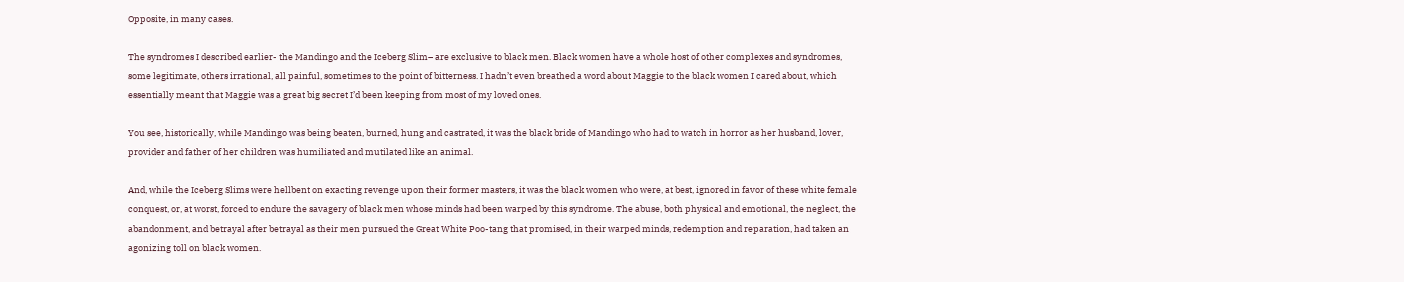Opposite, in many cases.

The syndromes I described earlier- the Mandingo and the Iceberg Slim– are exclusive to black men. Black women have a whole host of other complexes and syndromes, some legitimate, others irrational, all painful, sometimes to the point of bitterness. I hadn’t even breathed a word about Maggie to the black women I cared about, which essentially meant that Maggie was a great big secret I’d been keeping from most of my loved ones.

You see, historically, while Mandingo was being beaten, burned, hung and castrated, it was the black bride of Mandingo who had to watch in horror as her husband, lover, provider and father of her children was humiliated and mutilated like an animal.

And, while the Iceberg Slims were hellbent on exacting revenge upon their former masters, it was the black women who were, at best, ignored in favor of these white female conquest, or, at worst, forced to endure the savagery of black men whose minds had been warped by this syndrome. The abuse, both physical and emotional, the neglect, the abandonment, and betrayal after betrayal as their men pursued the Great White Poo-tang that promised, in their warped minds, redemption and reparation, had taken an agonizing toll on black women.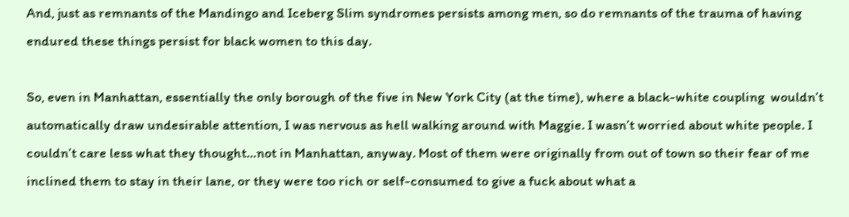And, just as remnants of the Mandingo and Iceberg Slim syndromes persists among men, so do remnants of the trauma of having endured these things persist for black women to this day.

So, even in Manhattan, essentially the only borough of the five in New York City (at the time), where a black-white coupling  wouldn’t automatically draw undesirable attention, I was nervous as hell walking around with Maggie. I wasn’t worried about white people. I couldn’t care less what they thought…not in Manhattan, anyway. Most of them were originally from out of town so their fear of me inclined them to stay in their lane, or they were too rich or self-consumed to give a fuck about what a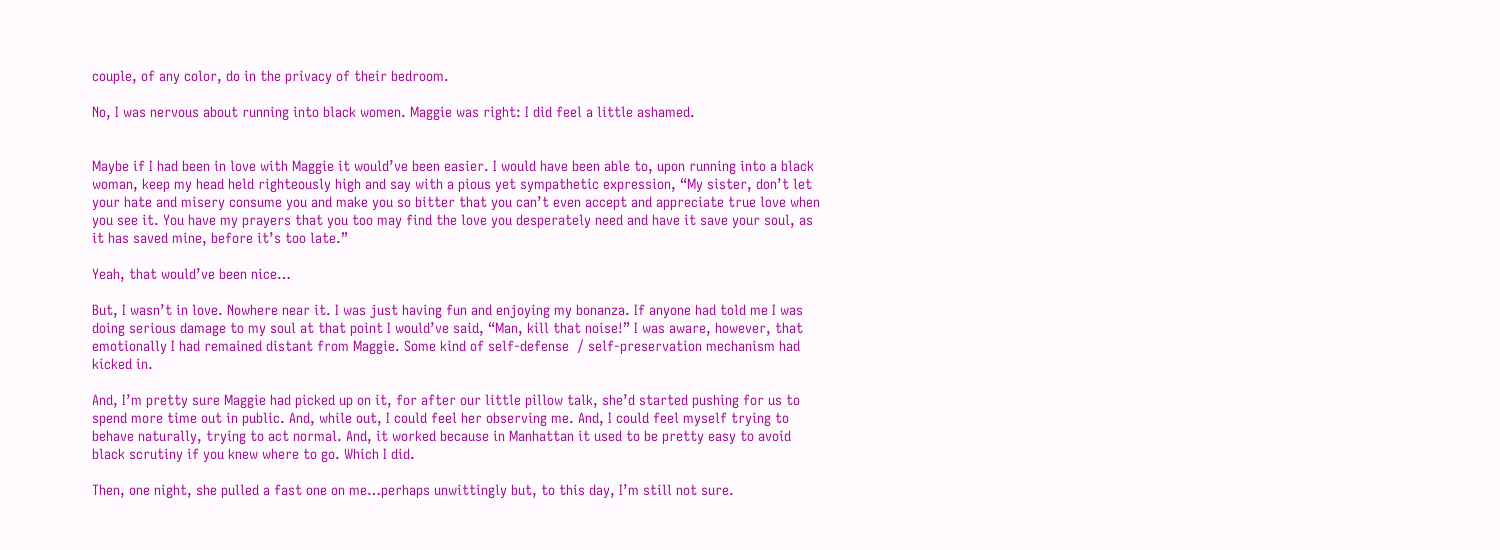couple, of any color, do in the privacy of their bedroom.

No, I was nervous about running into black women. Maggie was right: I did feel a little ashamed.


Maybe if I had been in love with Maggie it would’ve been easier. I would have been able to, upon running into a black woman, keep my head held righteously high and say with a pious yet sympathetic expression, “My sister, don’t let your hate and misery consume you and make you so bitter that you can’t even accept and appreciate true love when you see it. You have my prayers that you too may find the love you desperately need and have it save your soul, as it has saved mine, before it’s too late.”

Yeah, that would’ve been nice…

But, I wasn’t in love. Nowhere near it. I was just having fun and enjoying my bonanza. If anyone had told me I was doing serious damage to my soul at that point I would’ve said, “Man, kill that noise!” I was aware, however, that emotionally I had remained distant from Maggie. Some kind of self-defense  / self-preservation mechanism had kicked in.

And, I’m pretty sure Maggie had picked up on it, for after our little pillow talk, she’d started pushing for us to spend more time out in public. And, while out, I could feel her observing me. And, I could feel myself trying to behave naturally, trying to act normal. And, it worked because in Manhattan it used to be pretty easy to avoid black scrutiny if you knew where to go. Which I did.

Then, one night, she pulled a fast one on me…perhaps unwittingly but, to this day, I’m still not sure.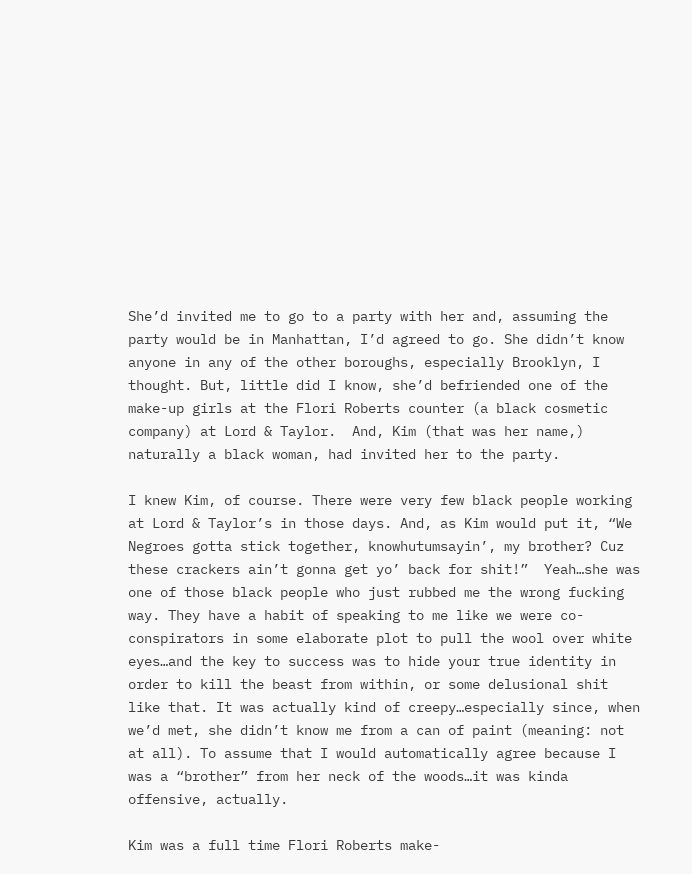She’d invited me to go to a party with her and, assuming the party would be in Manhattan, I’d agreed to go. She didn’t know anyone in any of the other boroughs, especially Brooklyn, I thought. But, little did I know, she’d befriended one of the make-up girls at the Flori Roberts counter (a black cosmetic company) at Lord & Taylor.  And, Kim (that was her name,) naturally a black woman, had invited her to the party.

I knew Kim, of course. There were very few black people working at Lord & Taylor’s in those days. And, as Kim would put it, “We Negroes gotta stick together, knowhutumsayin’, my brother? Cuz these crackers ain’t gonna get yo’ back for shit!”  Yeah…she was one of those black people who just rubbed me the wrong fucking way. They have a habit of speaking to me like we were co-conspirators in some elaborate plot to pull the wool over white eyes…and the key to success was to hide your true identity in order to kill the beast from within, or some delusional shit like that. It was actually kind of creepy…especially since, when we’d met, she didn’t know me from a can of paint (meaning: not at all). To assume that I would automatically agree because I was a “brother” from her neck of the woods…it was kinda offensive, actually.

Kim was a full time Flori Roberts make-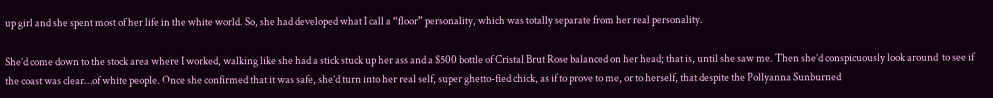up girl and she spent most of her life in the white world. So, she had developed what I call a “floor” personality, which was totally separate from her real personality.

She’d come down to the stock area where I worked, walking like she had a stick stuck up her ass and a $500 bottle of Cristal Brut Rose balanced on her head; that is, until she saw me. Then she’d conspicuously look around  to see if the coast was clear…of white people. Once she confirmed that it was safe, she’d turn into her real self, super ghetto-fied chick, as if to prove to me, or to herself, that despite the Pollyanna Sunburned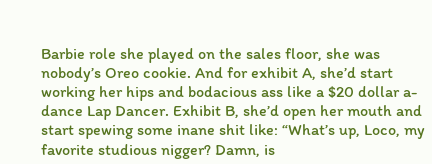Barbie role she played on the sales floor, she was nobody’s Oreo cookie. And for exhibit A, she’d start working her hips and bodacious ass like a $20 dollar a-dance Lap Dancer. Exhibit B, she’d open her mouth and start spewing some inane shit like: “What’s up, Loco, my favorite studious nigger? Damn, is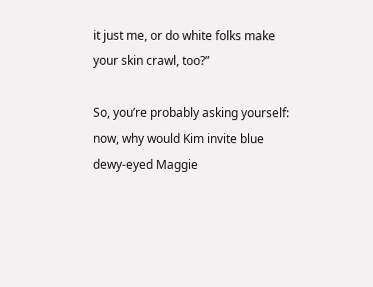it just me, or do white folks make your skin crawl, too?”

So, you’re probably asking yourself: now, why would Kim invite blue dewy-eyed Maggie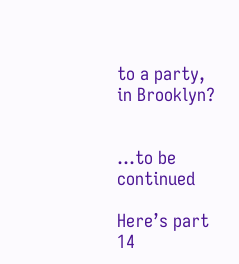to a party, in Brooklyn?


…to be continued

Here’s part 14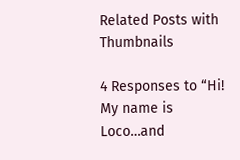Related Posts with Thumbnails

4 Responses to “Hi! My name is Loco…and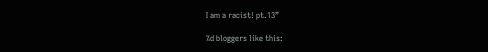I am a racist! pt.13”

%d bloggers like this: